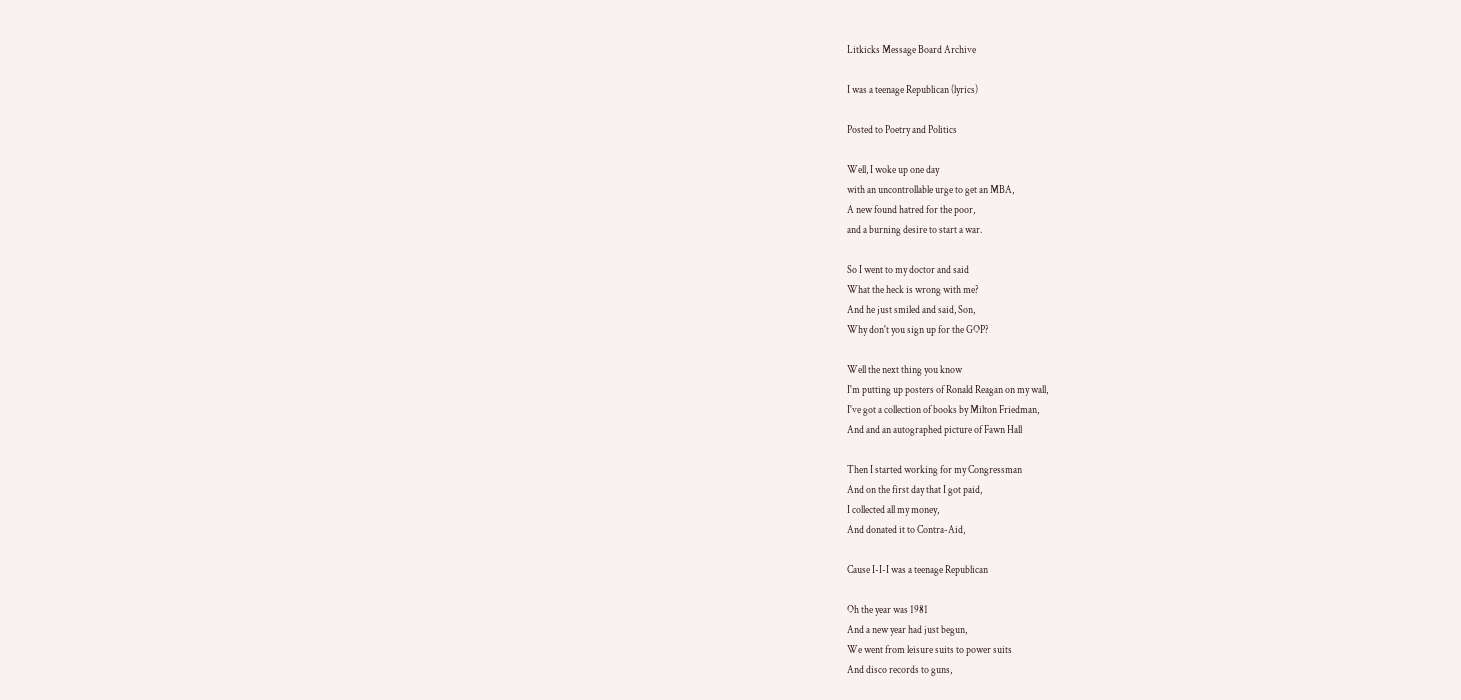Litkicks Message Board Archive

I was a teenage Republican (lyrics)

Posted to Poetry and Politics

Well, I woke up one day
with an uncontrollable urge to get an MBA,
A new found hatred for the poor,
and a burning desire to start a war.

So I went to my doctor and said
What the heck is wrong with me?
And he just smiled and said, Son,
Why don't you sign up for the GOP?

Well the next thing you know
I'm putting up posters of Ronald Reagan on my wall,
I've got a collection of books by Milton Friedman,
And and an autographed picture of Fawn Hall

Then I started working for my Congressman
And on the first day that I got paid,
I collected all my money,
And donated it to Contra-Aid,

Cause I-I-I was a teenage Republican

Oh the year was 1981
And a new year had just begun,
We went from leisure suits to power suits
And disco records to guns,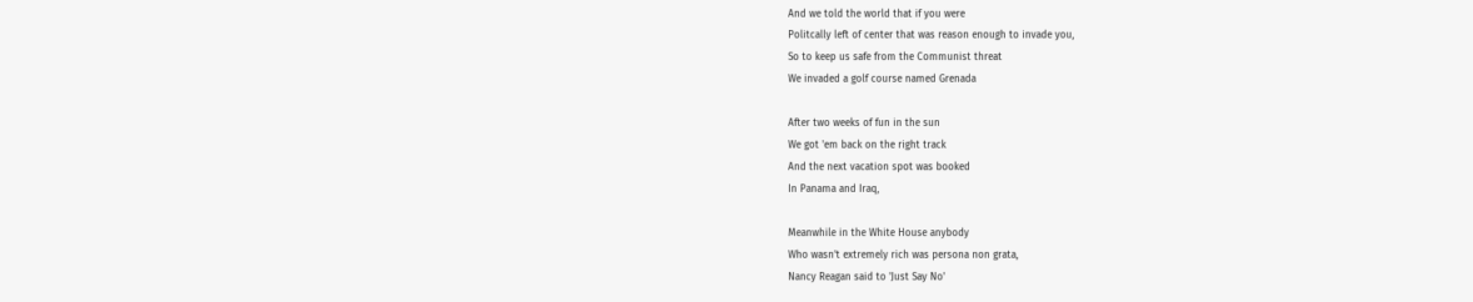And we told the world that if you were
Politcally left of center that was reason enough to invade you,
So to keep us safe from the Communist threat
We invaded a golf course named Grenada

After two weeks of fun in the sun
We got 'em back on the right track
And the next vacation spot was booked
In Panama and Iraq,

Meanwhile in the White House anybody
Who wasn't extremely rich was persona non grata,
Nancy Reagan said to 'Just Say No'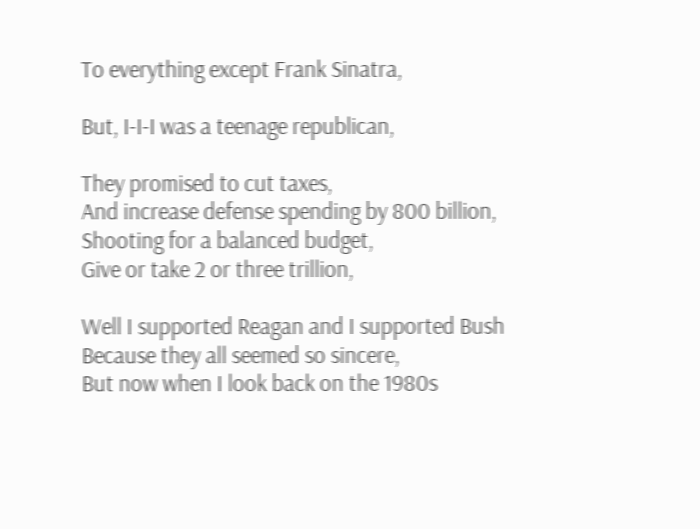To everything except Frank Sinatra,

But, I-I-I was a teenage republican,

They promised to cut taxes,
And increase defense spending by 800 billion,
Shooting for a balanced budget,
Give or take 2 or three trillion,

Well I supported Reagan and I supported Bush
Because they all seemed so sincere,
But now when I look back on the 1980s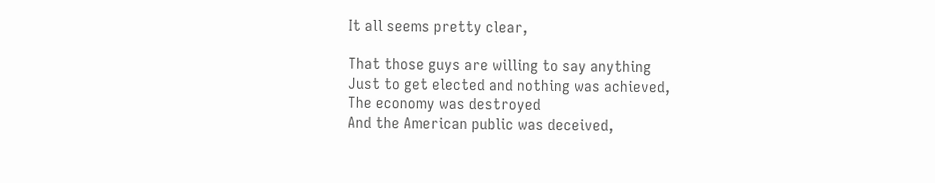It all seems pretty clear,

That those guys are willing to say anything
Just to get elected and nothing was achieved,
The economy was destroyed
And the American public was deceived,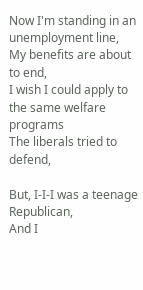Now I'm standing in an unemployment line,
My benefits are about to end,
I wish I could apply to the same welfare programs
The liberals tried to defend,

But, I-I-I was a teenage Republican,
And I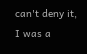can't deny it,
I was a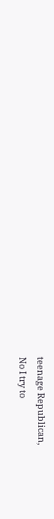teenage Republican,
No I try to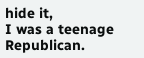hide it,
I was a teenage Republican.